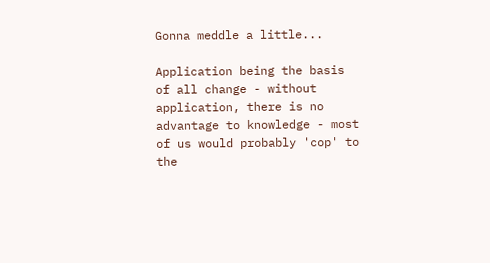Gonna meddle a little...

Application being the basis of all change - without application, there is no advantage to knowledge - most of us would probably 'cop' to the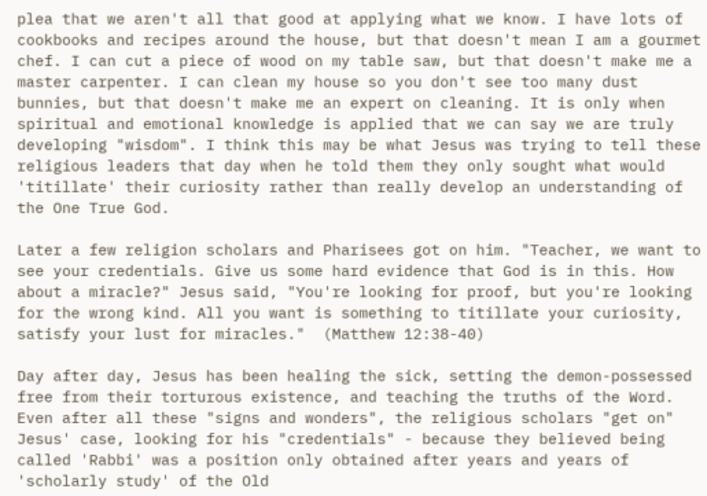plea that we aren't all that good at applying what we know. I have lots of cookbooks and recipes around the house, but that doesn't mean I am a gourmet chef. I can cut a piece of wood on my table saw, but that doesn't make me a master carpenter. I can clean my house so you don't see too many dust bunnies, but that doesn't make me an expert on cleaning. It is only when spiritual and emotional knowledge is applied that we can say we are truly developing "wisdom". I think this may be what Jesus was trying to tell these religious leaders that day when he told them they only sought what would 'titillate' their curiosity rather than really develop an understanding of the One True God.

Later a few religion scholars and Pharisees got on him. "Teacher, we want to see your credentials. Give us some hard evidence that God is in this. How about a miracle?" Jesus said, "You're looking for proof, but you're looking for the wrong kind. All you want is something to titillate your curiosity, satisfy your lust for miracles."  (Matthew 12:38-40)

Day after day, Jesus has been healing the sick, setting the demon-possessed free from their torturous existence, and teaching the truths of the Word. Even after all these "signs and wonders", the religious scholars "get on" Jesus' case, looking for his "credentials" - because they believed being called 'Rabbi' was a position only obtained after years and years of 'scholarly study' of the Old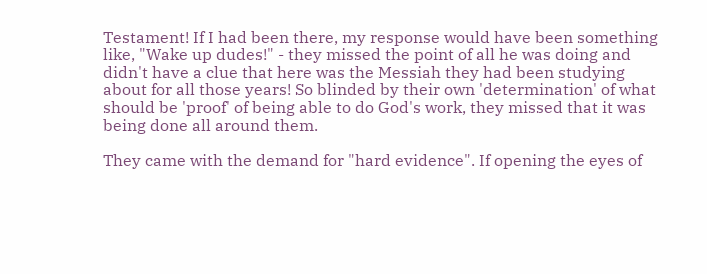Testament! If I had been there, my response would have been something like, "Wake up dudes!" - they missed the point of all he was doing and didn't have a clue that here was the Messiah they had been studying about for all those years! So blinded by their own 'determination' of what should be 'proof' of being able to do God's work, they missed that it was being done all around them.

They came with the demand for "hard evidence". If opening the eyes of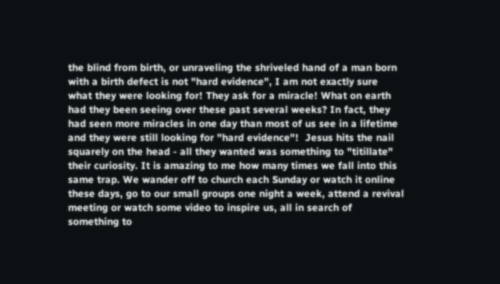the blind from birth, or unraveling the shriveled hand of a man born with a birth defect is not "hard evidence", I am not exactly sure what they were looking for! They ask for a miracle! What on earth had they been seeing over these past several weeks? In fact, they had seen more miracles in one day than most of us see in a lifetime and they were still looking for "hard evidence"!  Jesus hits the nail squarely on the head - all they wanted was something to "titillate" their curiosity. It is amazing to me how many times we fall into this same trap. We wander off to church each Sunday or watch it online these days, go to our small groups one night a week, attend a revival meeting or watch some video to inspire us, all in search of something to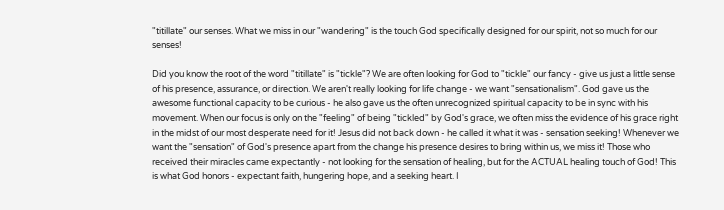"titillate" our senses. What we miss in our "wandering" is the touch God specifically designed for our spirit, not so much for our senses!

Did you know the root of the word "titillate" is "tickle"? We are often looking for God to "tickle" our fancy - give us just a little sense of his presence, assurance, or direction. We aren't really looking for life change - we want "sensationalism". God gave us the awesome functional capacity to be curious - he also gave us the often unrecognized spiritual capacity to be in sync with his movement. When our focus is only on the "feeling" of being "tickled" by God's grace, we often miss the evidence of his grace right in the midst of our most desperate need for it! Jesus did not back down - he called it what it was - sensation seeking! Whenever we want the "sensation" of God's presence apart from the change his presence desires to bring within us, we miss it! Those who received their miracles came expectantly - not looking for the sensation of healing, but for the ACTUAL healing touch of God! This is what God honors - expectant faith, hungering hope, and a seeking heart. I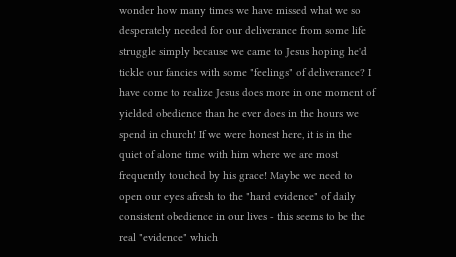wonder how many times we have missed what we so desperately needed for our deliverance from some life struggle simply because we came to Jesus hoping he'd tickle our fancies with some "feelings" of deliverance? I have come to realize Jesus does more in one moment of yielded obedience than he ever does in the hours we spend in church! If we were honest here, it is in the quiet of alone time with him where we are most frequently touched by his grace! Maybe we need to open our eyes afresh to the "hard evidence" of daily consistent obedience in our lives - this seems to be the real "evidence" which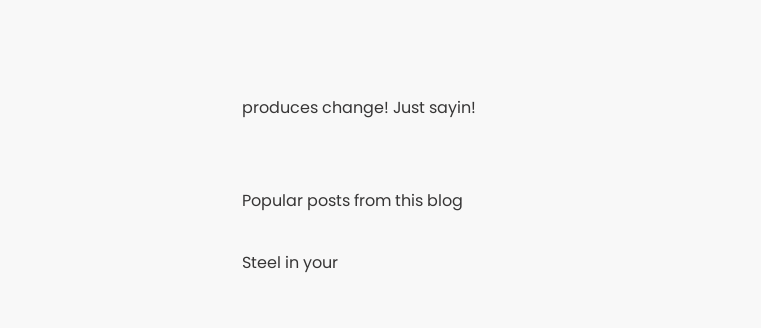produces change! Just sayin!


Popular posts from this blog

Steel in your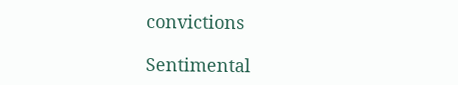convictions

Sentimental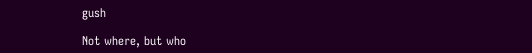gush

Not where, but who